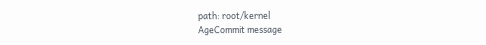path: root/kernel
AgeCommit message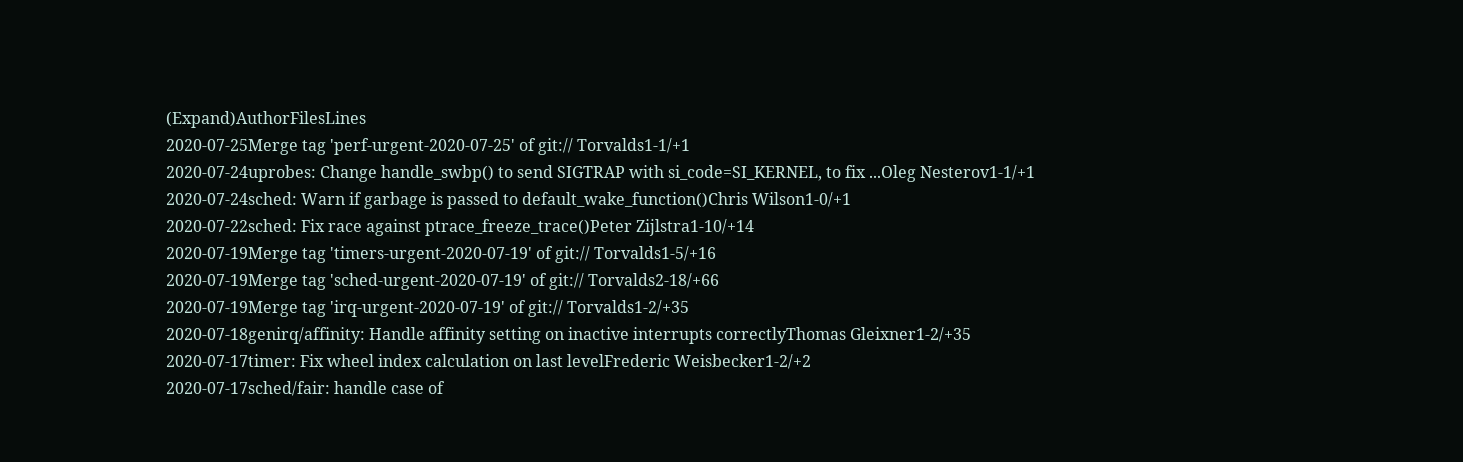(Expand)AuthorFilesLines
2020-07-25Merge tag 'perf-urgent-2020-07-25' of git:// Torvalds1-1/+1
2020-07-24uprobes: Change handle_swbp() to send SIGTRAP with si_code=SI_KERNEL, to fix ...Oleg Nesterov1-1/+1
2020-07-24sched: Warn if garbage is passed to default_wake_function()Chris Wilson1-0/+1
2020-07-22sched: Fix race against ptrace_freeze_trace()Peter Zijlstra1-10/+14
2020-07-19Merge tag 'timers-urgent-2020-07-19' of git:// Torvalds1-5/+16
2020-07-19Merge tag 'sched-urgent-2020-07-19' of git:// Torvalds2-18/+66
2020-07-19Merge tag 'irq-urgent-2020-07-19' of git:// Torvalds1-2/+35
2020-07-18genirq/affinity: Handle affinity setting on inactive interrupts correctlyThomas Gleixner1-2/+35
2020-07-17timer: Fix wheel index calculation on last levelFrederic Weisbecker1-2/+2
2020-07-17sched/fair: handle case of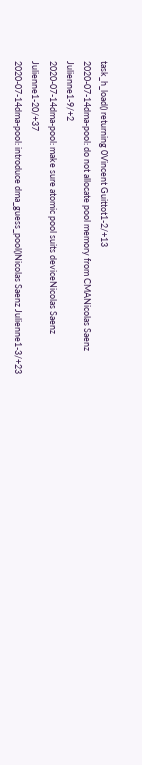task_h_load() returning 0Vincent Guittot1-2/+13
2020-07-14dma-pool: do not allocate pool memory from CMANicolas Saenz Julienne1-9/+2
2020-07-14dma-pool: make sure atomic pool suits deviceNicolas Saenz Julienne1-20/+37
2020-07-14dma-pool: introduce dma_guess_pool()Nicolas Saenz Julienne1-3/+23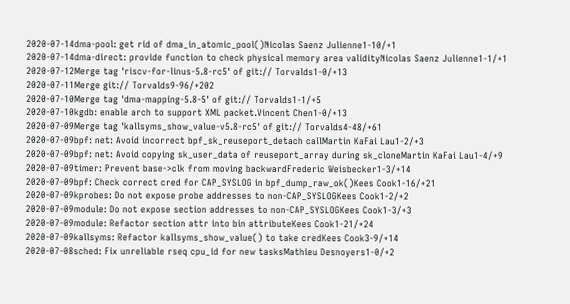2020-07-14dma-pool: get rid of dma_in_atomic_pool()Nicolas Saenz Julienne1-10/+1
2020-07-14dma-direct: provide function to check physical memory area validityNicolas Saenz Julienne1-1/+1
2020-07-12Merge tag 'riscv-for-linus-5.8-rc5' of git:// Torvalds1-0/+13
2020-07-11Merge git:// Torvalds9-96/+202
2020-07-10Merge tag 'dma-mapping-5.8-5' of git:// Torvalds1-1/+5
2020-07-10kgdb: enable arch to support XML packet.Vincent Chen1-0/+13
2020-07-09Merge tag 'kallsyms_show_value-v5.8-rc5' of git:// Torvalds4-48/+61
2020-07-09bpf: net: Avoid incorrect bpf_sk_reuseport_detach callMartin KaFai Lau1-2/+3
2020-07-09bpf: net: Avoid copying sk_user_data of reuseport_array during sk_cloneMartin KaFai Lau1-4/+9
2020-07-09timer: Prevent base->clk from moving backwardFrederic Weisbecker1-3/+14
2020-07-09bpf: Check correct cred for CAP_SYSLOG in bpf_dump_raw_ok()Kees Cook1-16/+21
2020-07-09kprobes: Do not expose probe addresses to non-CAP_SYSLOGKees Cook1-2/+2
2020-07-09module: Do not expose section addresses to non-CAP_SYSLOGKees Cook1-3/+3
2020-07-09module: Refactor section attr into bin attributeKees Cook1-21/+24
2020-07-09kallsyms: Refactor kallsyms_show_value() to take credKees Cook3-9/+14
2020-07-08sched: Fix unreliable rseq cpu_id for new tasksMathieu Desnoyers1-0/+2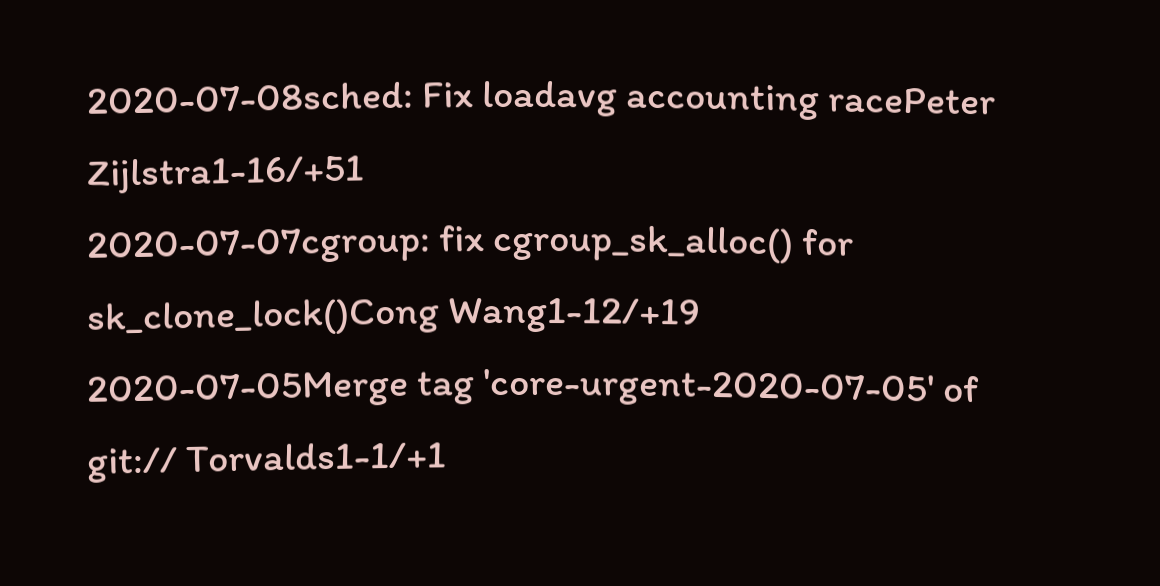2020-07-08sched: Fix loadavg accounting racePeter Zijlstra1-16/+51
2020-07-07cgroup: fix cgroup_sk_alloc() for sk_clone_lock()Cong Wang1-12/+19
2020-07-05Merge tag 'core-urgent-2020-07-05' of git:// Torvalds1-1/+1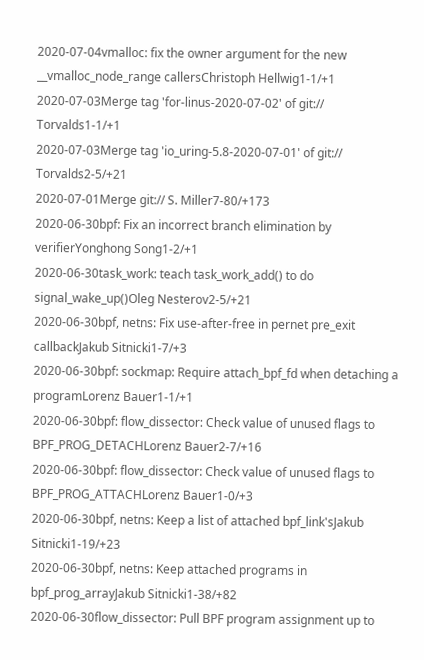2020-07-04vmalloc: fix the owner argument for the new __vmalloc_node_range callersChristoph Hellwig1-1/+1
2020-07-03Merge tag 'for-linus-2020-07-02' of git:// Torvalds1-1/+1
2020-07-03Merge tag 'io_uring-5.8-2020-07-01' of git:// Torvalds2-5/+21
2020-07-01Merge git:// S. Miller7-80/+173
2020-06-30bpf: Fix an incorrect branch elimination by verifierYonghong Song1-2/+1
2020-06-30task_work: teach task_work_add() to do signal_wake_up()Oleg Nesterov2-5/+21
2020-06-30bpf, netns: Fix use-after-free in pernet pre_exit callbackJakub Sitnicki1-7/+3
2020-06-30bpf: sockmap: Require attach_bpf_fd when detaching a programLorenz Bauer1-1/+1
2020-06-30bpf: flow_dissector: Check value of unused flags to BPF_PROG_DETACHLorenz Bauer2-7/+16
2020-06-30bpf: flow_dissector: Check value of unused flags to BPF_PROG_ATTACHLorenz Bauer1-0/+3
2020-06-30bpf, netns: Keep a list of attached bpf_link'sJakub Sitnicki1-19/+23
2020-06-30bpf, netns: Keep attached programs in bpf_prog_arrayJakub Sitnicki1-38/+82
2020-06-30flow_dissector: Pull BPF program assignment up to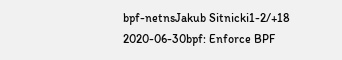bpf-netnsJakub Sitnicki1-2/+18
2020-06-30bpf: Enforce BPF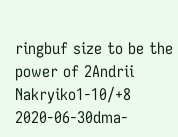ringbuf size to be the power of 2Andrii Nakryiko1-10/+8
2020-06-30dma-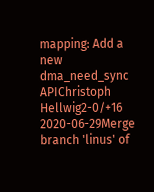mapping: Add a new dma_need_sync APIChristoph Hellwig2-0/+16
2020-06-29Merge branch 'linus' of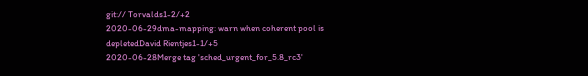git:// Torvalds1-2/+2
2020-06-29dma-mapping: warn when coherent pool is depletedDavid Rientjes1-1/+5
2020-06-28Merge tag 'sched_urgent_for_5.8_rc3'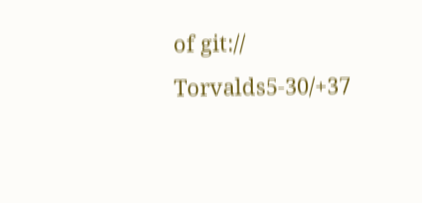of git:// Torvalds5-30/+37